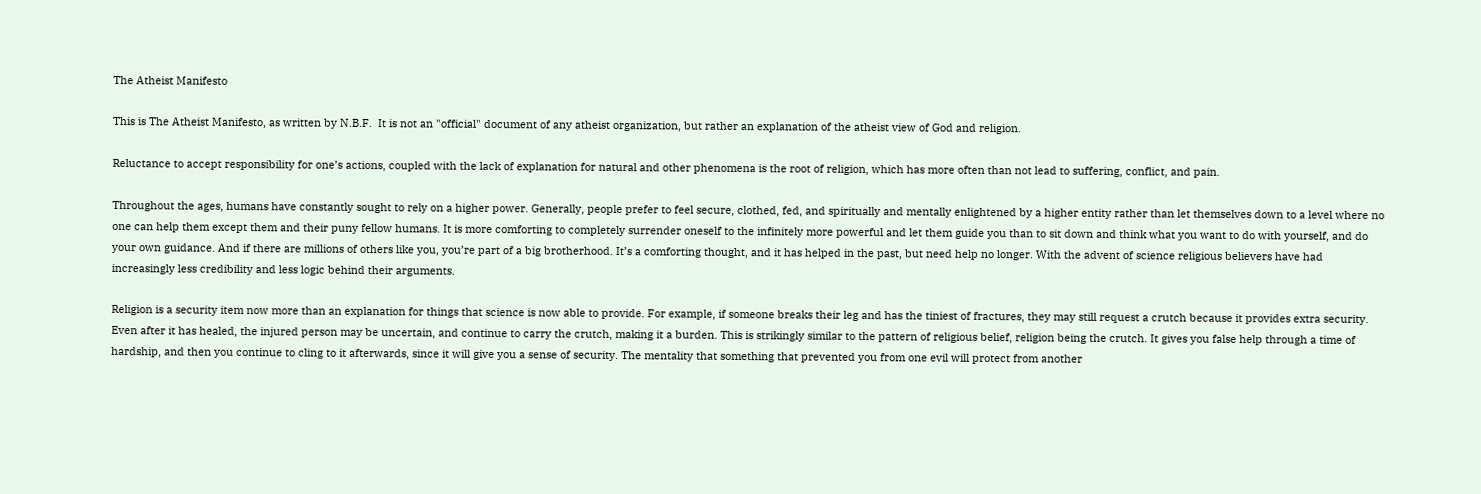The Atheist Manifesto

This is The Atheist Manifesto, as written by N.B.F.  It is not an "official" document of any atheist organization, but rather an explanation of the atheist view of God and religion.

Reluctance to accept responsibility for one’s actions, coupled with the lack of explanation for natural and other phenomena is the root of religion, which has more often than not lead to suffering, conflict, and pain.

Throughout the ages, humans have constantly sought to rely on a higher power. Generally, people prefer to feel secure, clothed, fed, and spiritually and mentally enlightened by a higher entity rather than let themselves down to a level where no one can help them except them and their puny fellow humans. It is more comforting to completely surrender oneself to the infinitely more powerful and let them guide you than to sit down and think what you want to do with yourself, and do your own guidance. And if there are millions of others like you, you’re part of a big brotherhood. It’s a comforting thought, and it has helped in the past, but need help no longer. With the advent of science religious believers have had increasingly less credibility and less logic behind their arguments.

Religion is a security item now more than an explanation for things that science is now able to provide. For example, if someone breaks their leg and has the tiniest of fractures, they may still request a crutch because it provides extra security. Even after it has healed, the injured person may be uncertain, and continue to carry the crutch, making it a burden. This is strikingly similar to the pattern of religious belief, religion being the crutch. It gives you false help through a time of hardship, and then you continue to cling to it afterwards, since it will give you a sense of security. The mentality that something that prevented you from one evil will protect from another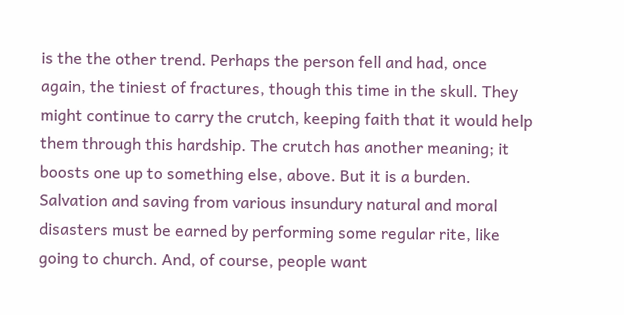is the the other trend. Perhaps the person fell and had, once again, the tiniest of fractures, though this time in the skull. They might continue to carry the crutch, keeping faith that it would help them through this hardship. The crutch has another meaning; it boosts one up to something else, above. But it is a burden. Salvation and saving from various insundury natural and moral disasters must be earned by performing some regular rite, like going to church. And, of course, people want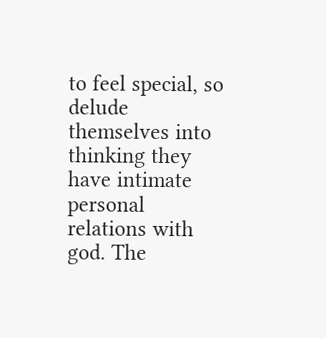to feel special, so delude themselves into thinking they have intimate personal relations with god. The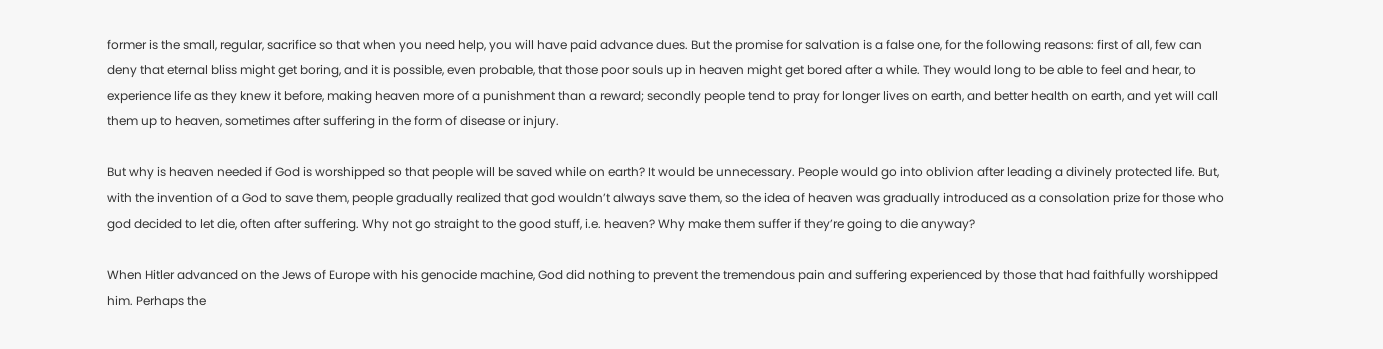former is the small, regular, sacrifice so that when you need help, you will have paid advance dues. But the promise for salvation is a false one, for the following reasons: first of all, few can deny that eternal bliss might get boring, and it is possible, even probable, that those poor souls up in heaven might get bored after a while. They would long to be able to feel and hear, to experience life as they knew it before, making heaven more of a punishment than a reward; secondly people tend to pray for longer lives on earth, and better health on earth, and yet will call them up to heaven, sometimes after suffering in the form of disease or injury.

But why is heaven needed if God is worshipped so that people will be saved while on earth? It would be unnecessary. People would go into oblivion after leading a divinely protected life. But, with the invention of a God to save them, people gradually realized that god wouldn’t always save them, so the idea of heaven was gradually introduced as a consolation prize for those who god decided to let die, often after suffering. Why not go straight to the good stuff, i.e. heaven? Why make them suffer if they’re going to die anyway?

When Hitler advanced on the Jews of Europe with his genocide machine, God did nothing to prevent the tremendous pain and suffering experienced by those that had faithfully worshipped him. Perhaps the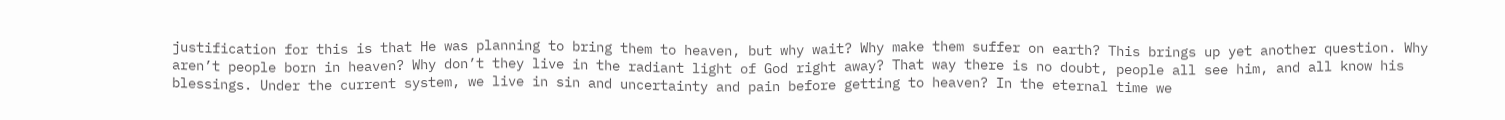justification for this is that He was planning to bring them to heaven, but why wait? Why make them suffer on earth? This brings up yet another question. Why aren’t people born in heaven? Why don’t they live in the radiant light of God right away? That way there is no doubt, people all see him, and all know his blessings. Under the current system, we live in sin and uncertainty and pain before getting to heaven? In the eternal time we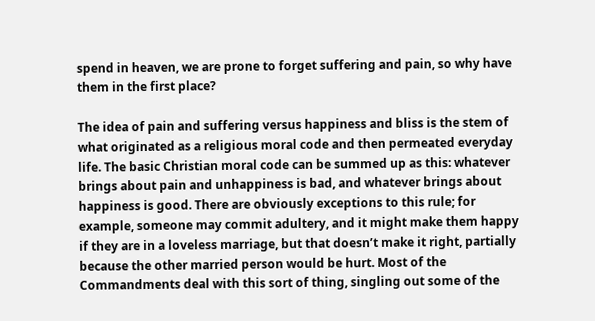spend in heaven, we are prone to forget suffering and pain, so why have them in the first place?

The idea of pain and suffering versus happiness and bliss is the stem of what originated as a religious moral code and then permeated everyday life. The basic Christian moral code can be summed up as this: whatever brings about pain and unhappiness is bad, and whatever brings about happiness is good. There are obviously exceptions to this rule; for example, someone may commit adultery, and it might make them happy if they are in a loveless marriage, but that doesn’t make it right, partially because the other married person would be hurt. Most of the Commandments deal with this sort of thing, singling out some of the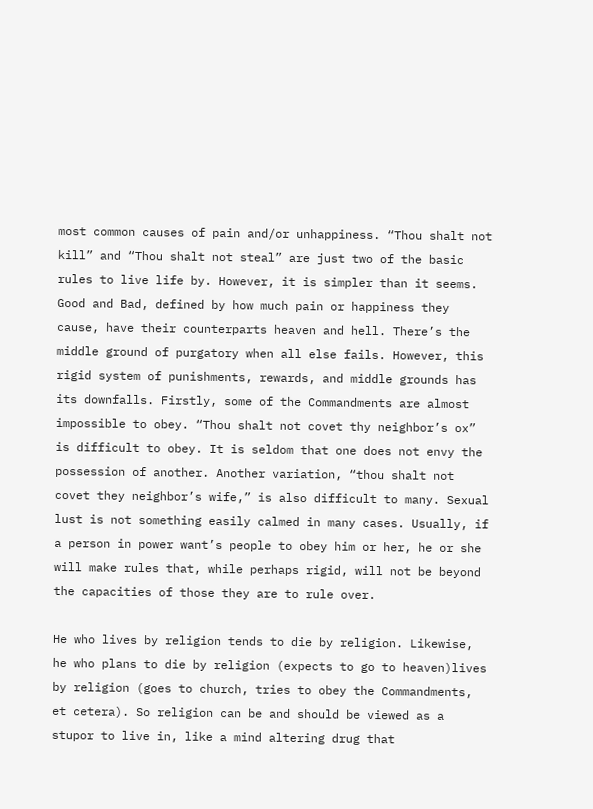most common causes of pain and/or unhappiness. “Thou shalt not kill” and “Thou shalt not steal” are just two of the basic rules to live life by. However, it is simpler than it seems. Good and Bad, defined by how much pain or happiness they cause, have their counterparts heaven and hell. There’s the middle ground of purgatory when all else fails. However, this rigid system of punishments, rewards, and middle grounds has its downfalls. Firstly, some of the Commandments are almost impossible to obey. “Thou shalt not covet thy neighbor’s ox” is difficult to obey. It is seldom that one does not envy the possession of another. Another variation, “thou shalt not covet they neighbor’s wife,” is also difficult to many. Sexual lust is not something easily calmed in many cases. Usually, if a person in power want’s people to obey him or her, he or she will make rules that, while perhaps rigid, will not be beyond the capacities of those they are to rule over.

He who lives by religion tends to die by religion. Likewise, he who plans to die by religion (expects to go to heaven)lives by religion (goes to church, tries to obey the Commandments, et cetera). So religion can be and should be viewed as a stupor to live in, like a mind altering drug that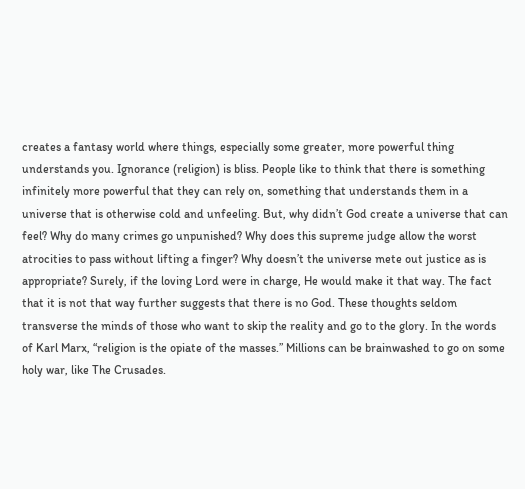creates a fantasy world where things, especially some greater, more powerful thing understands you. Ignorance (religion) is bliss. People like to think that there is something infinitely more powerful that they can rely on, something that understands them in a universe that is otherwise cold and unfeeling. But, why didn’t God create a universe that can feel? Why do many crimes go unpunished? Why does this supreme judge allow the worst atrocities to pass without lifting a finger? Why doesn’t the universe mete out justice as is appropriate? Surely, if the loving Lord were in charge, He would make it that way. The fact that it is not that way further suggests that there is no God. These thoughts seldom transverse the minds of those who want to skip the reality and go to the glory. In the words of Karl Marx, “religion is the opiate of the masses.” Millions can be brainwashed to go on some holy war, like The Crusades.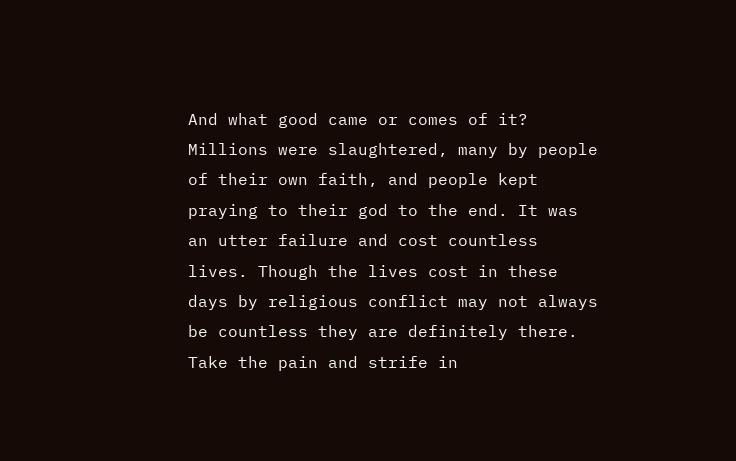And what good came or comes of it? Millions were slaughtered, many by people of their own faith, and people kept praying to their god to the end. It was an utter failure and cost countless lives. Though the lives cost in these days by religious conflict may not always be countless they are definitely there. Take the pain and strife in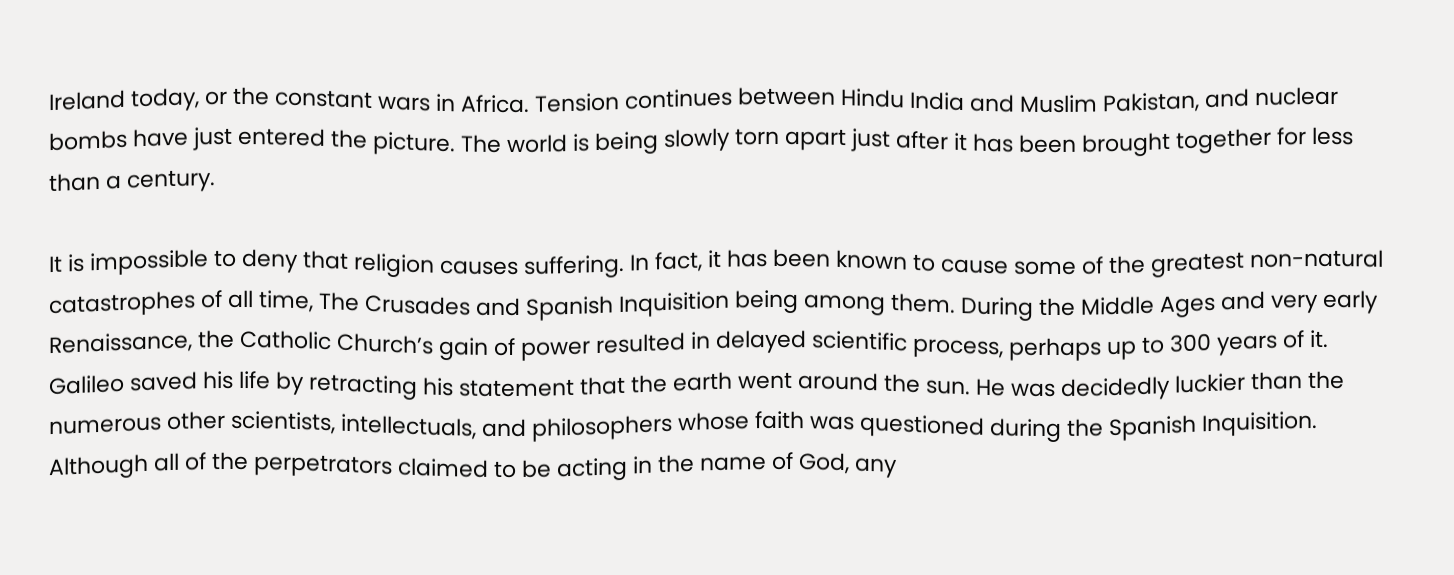Ireland today, or the constant wars in Africa. Tension continues between Hindu India and Muslim Pakistan, and nuclear bombs have just entered the picture. The world is being slowly torn apart just after it has been brought together for less than a century.

It is impossible to deny that religion causes suffering. In fact, it has been known to cause some of the greatest non-natural catastrophes of all time, The Crusades and Spanish Inquisition being among them. During the Middle Ages and very early Renaissance, the Catholic Church’s gain of power resulted in delayed scientific process, perhaps up to 300 years of it. Galileo saved his life by retracting his statement that the earth went around the sun. He was decidedly luckier than the numerous other scientists, intellectuals, and philosophers whose faith was questioned during the Spanish Inquisition. Although all of the perpetrators claimed to be acting in the name of God, any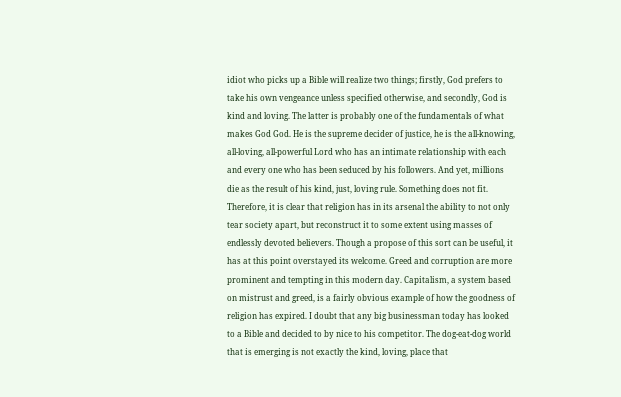idiot who picks up a Bible will realize two things; firstly, God prefers to take his own vengeance unless specified otherwise, and secondly, God is kind and loving. The latter is probably one of the fundamentals of what makes God God. He is the supreme decider of justice, he is the all-knowing, all-loving, all-powerful Lord who has an intimate relationship with each and every one who has been seduced by his followers. And yet, millions die as the result of his kind, just, loving rule. Something does not fit. Therefore, it is clear that religion has in its arsenal the ability to not only tear society apart, but reconstruct it to some extent using masses of endlessly devoted believers. Though a propose of this sort can be useful, it has at this point overstayed its welcome. Greed and corruption are more prominent and tempting in this modern day. Capitalism, a system based on mistrust and greed, is a fairly obvious example of how the goodness of religion has expired. I doubt that any big businessman today has looked to a Bible and decided to by nice to his competitor. The dog-eat-dog world that is emerging is not exactly the kind, loving, place that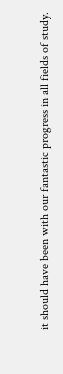it should have been with our fantastic progress in all fields of study.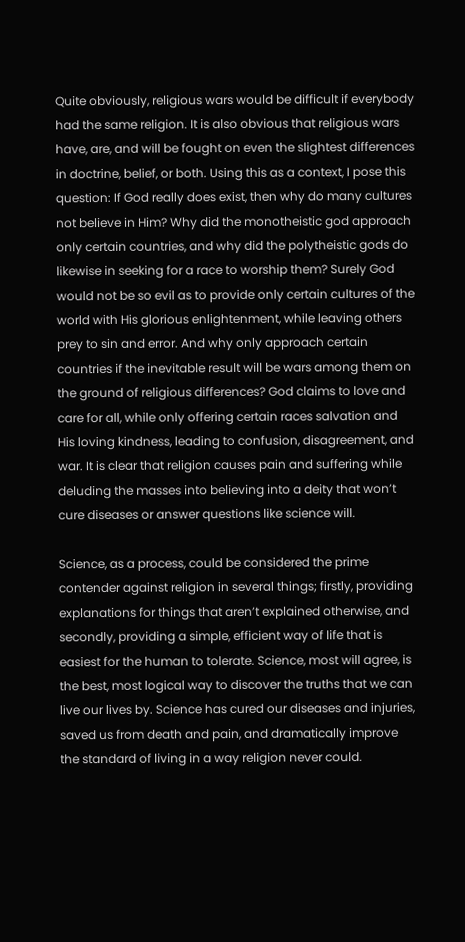Quite obviously, religious wars would be difficult if everybody had the same religion. It is also obvious that religious wars have, are, and will be fought on even the slightest differences in doctrine, belief, or both. Using this as a context, I pose this question: If God really does exist, then why do many cultures not believe in Him? Why did the monotheistic god approach only certain countries, and why did the polytheistic gods do likewise in seeking for a race to worship them? Surely God would not be so evil as to provide only certain cultures of the world with His glorious enlightenment, while leaving others prey to sin and error. And why only approach certain countries if the inevitable result will be wars among them on the ground of religious differences? God claims to love and care for all, while only offering certain races salvation and His loving kindness, leading to confusion, disagreement, and war. It is clear that religion causes pain and suffering while deluding the masses into believing into a deity that won’t cure diseases or answer questions like science will.

Science, as a process, could be considered the prime contender against religion in several things; firstly, providing explanations for things that aren’t explained otherwise, and secondly, providing a simple, efficient way of life that is easiest for the human to tolerate. Science, most will agree, is the best, most logical way to discover the truths that we can live our lives by. Science has cured our diseases and injuries, saved us from death and pain, and dramatically improve the standard of living in a way religion never could.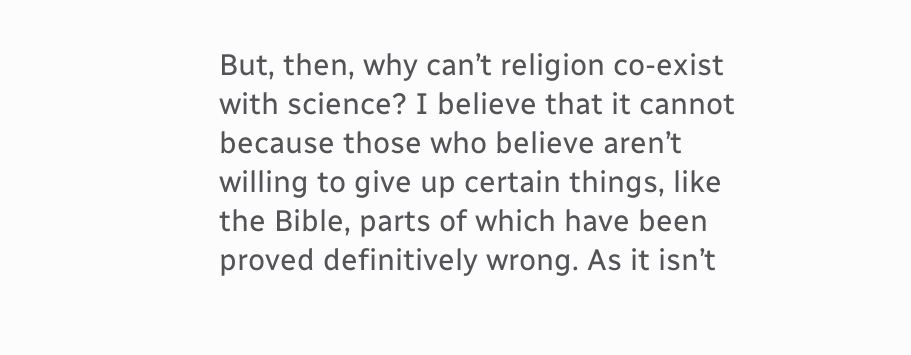But, then, why can’t religion co-exist with science? I believe that it cannot because those who believe aren’t willing to give up certain things, like the Bible, parts of which have been proved definitively wrong. As it isn’t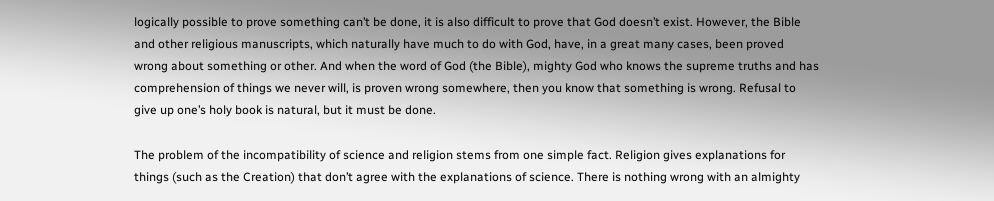logically possible to prove something can’t be done, it is also difficult to prove that God doesn’t exist. However, the Bible and other religious manuscripts, which naturally have much to do with God, have, in a great many cases, been proved wrong about something or other. And when the word of God (the Bible), mighty God who knows the supreme truths and has comprehension of things we never will, is proven wrong somewhere, then you know that something is wrong. Refusal to give up one’s holy book is natural, but it must be done.

The problem of the incompatibility of science and religion stems from one simple fact. Religion gives explanations for things (such as the Creation) that don’t agree with the explanations of science. There is nothing wrong with an almighty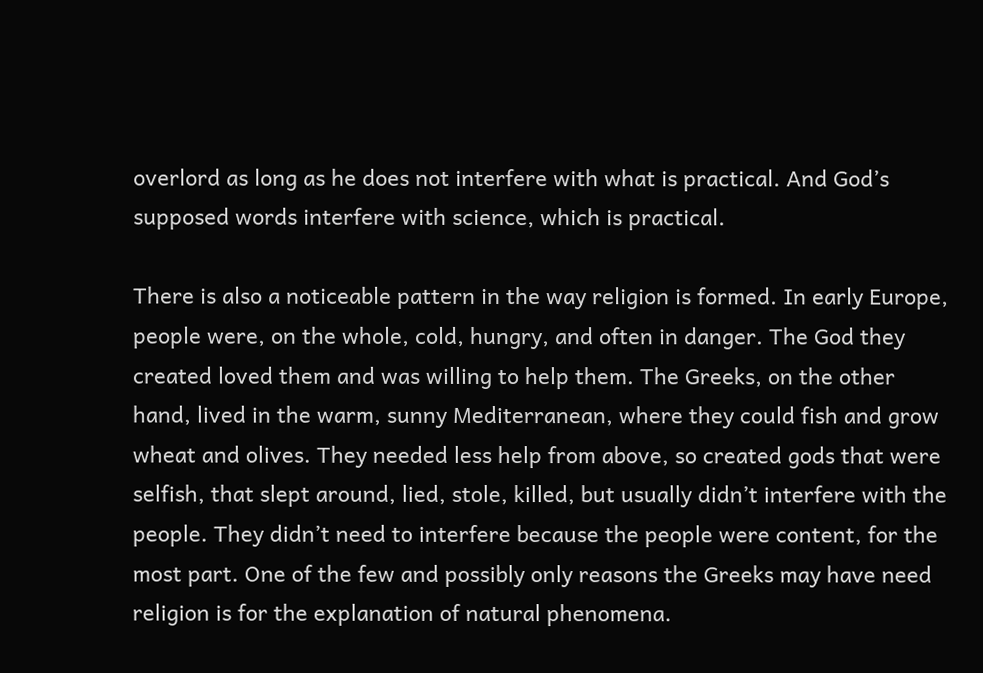overlord as long as he does not interfere with what is practical. And God’s supposed words interfere with science, which is practical.

There is also a noticeable pattern in the way religion is formed. In early Europe, people were, on the whole, cold, hungry, and often in danger. The God they created loved them and was willing to help them. The Greeks, on the other hand, lived in the warm, sunny Mediterranean, where they could fish and grow wheat and olives. They needed less help from above, so created gods that were selfish, that slept around, lied, stole, killed, but usually didn’t interfere with the people. They didn’t need to interfere because the people were content, for the most part. One of the few and possibly only reasons the Greeks may have need religion is for the explanation of natural phenomena.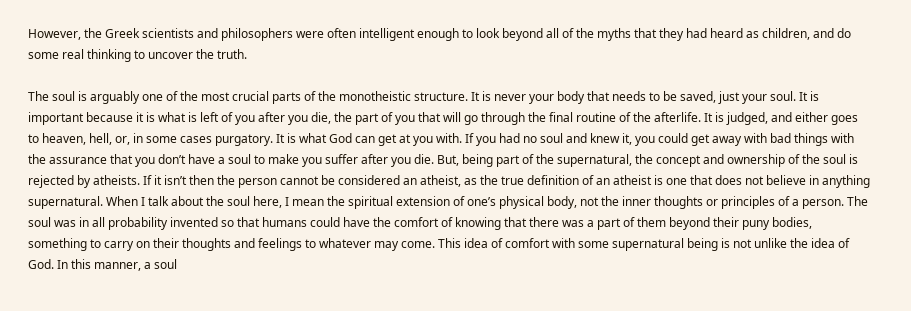However, the Greek scientists and philosophers were often intelligent enough to look beyond all of the myths that they had heard as children, and do some real thinking to uncover the truth.

The soul is arguably one of the most crucial parts of the monotheistic structure. It is never your body that needs to be saved, just your soul. It is important because it is what is left of you after you die, the part of you that will go through the final routine of the afterlife. It is judged, and either goes to heaven, hell, or, in some cases purgatory. It is what God can get at you with. If you had no soul and knew it, you could get away with bad things with the assurance that you don’t have a soul to make you suffer after you die. But, being part of the supernatural, the concept and ownership of the soul is rejected by atheists. If it isn’t then the person cannot be considered an atheist, as the true definition of an atheist is one that does not believe in anything supernatural. When I talk about the soul here, I mean the spiritual extension of one’s physical body, not the inner thoughts or principles of a person. The soul was in all probability invented so that humans could have the comfort of knowing that there was a part of them beyond their puny bodies, something to carry on their thoughts and feelings to whatever may come. This idea of comfort with some supernatural being is not unlike the idea of God. In this manner, a soul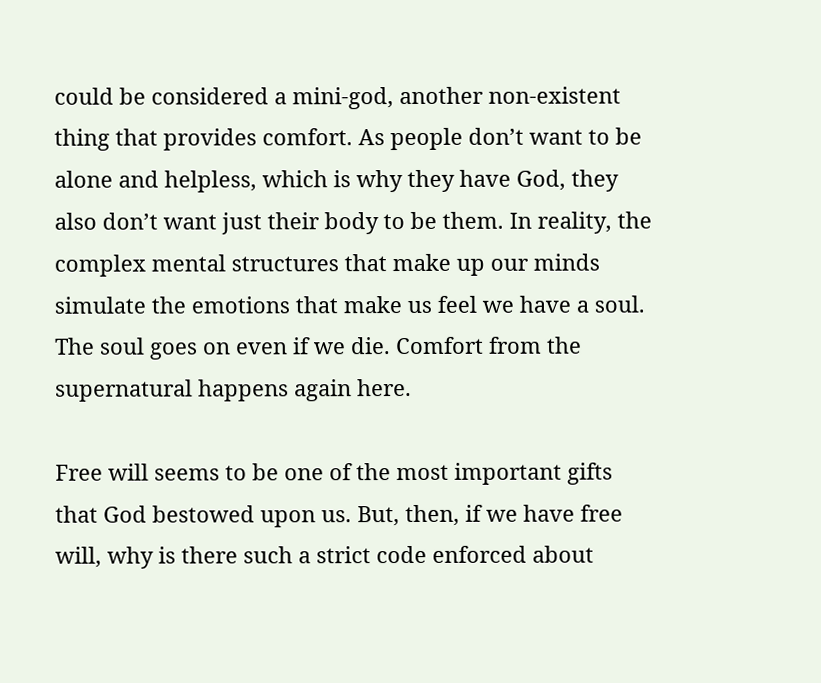could be considered a mini-god, another non-existent thing that provides comfort. As people don’t want to be alone and helpless, which is why they have God, they also don’t want just their body to be them. In reality, the complex mental structures that make up our minds simulate the emotions that make us feel we have a soul. The soul goes on even if we die. Comfort from the supernatural happens again here.

Free will seems to be one of the most important gifts that God bestowed upon us. But, then, if we have free will, why is there such a strict code enforced about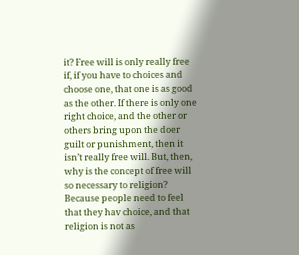it? Free will is only really free if, if you have to choices and choose one, that one is as good as the other. If there is only one right choice, and the other or others bring upon the doer guilt or punishment, then it isn’t really free will. But, then, why is the concept of free will so necessary to religion? Because people need to feel that they hav choice, and that religion is not as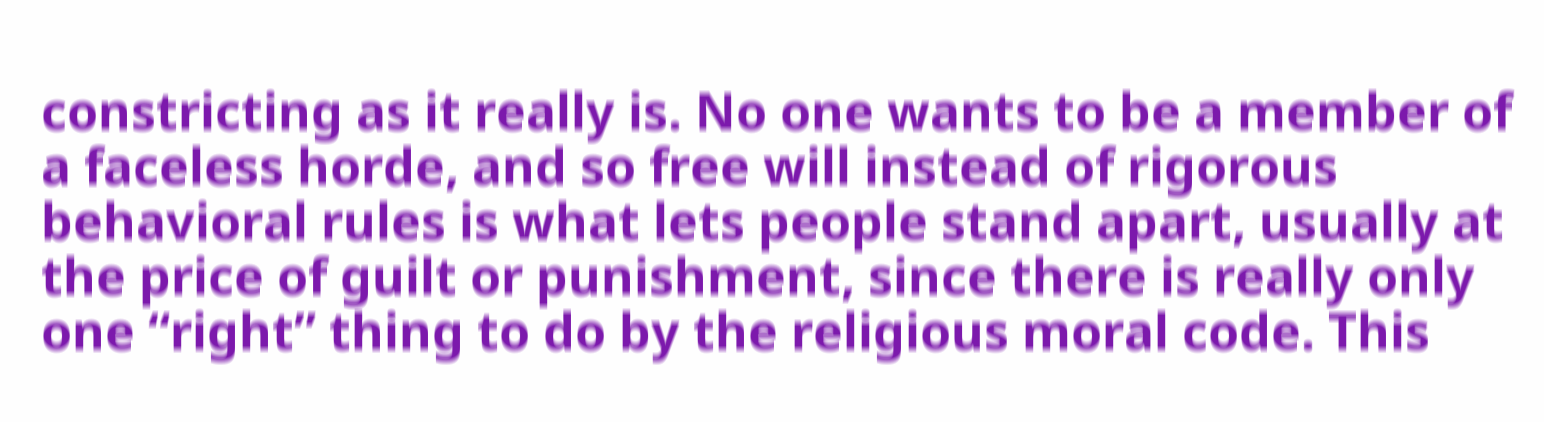constricting as it really is. No one wants to be a member of a faceless horde, and so free will instead of rigorous behavioral rules is what lets people stand apart, usually at the price of guilt or punishment, since there is really only one “right” thing to do by the religious moral code. This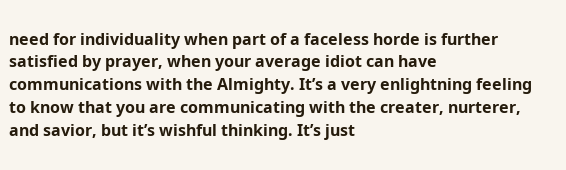need for individuality when part of a faceless horde is further satisfied by prayer, when your average idiot can have communications with the Almighty. It’s a very enlightning feeling to know that you are communicating with the creater, nurterer, and savior, but it’s wishful thinking. It’s just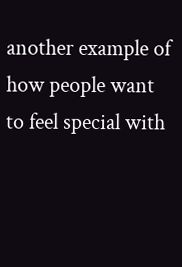another example of how people want to feel special with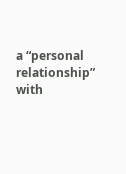a “personal relationship” with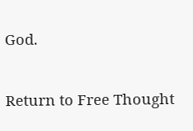God.

Return to Free Thought